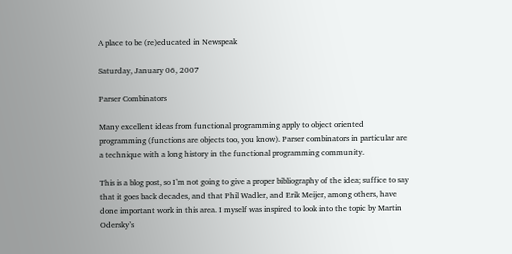A place to be (re)educated in Newspeak

Saturday, January 06, 2007

Parser Combinators

Many excellent ideas from functional programming apply to object oriented programming (functions are objects too, you know). Parser combinators in particular are a technique with a long history in the functional programming community.

This is a blog post, so I’m not going to give a proper bibliography of the idea; suffice to say that it goes back decades, and that Phil Wadler, and Erik Meijer, among others, have done important work in this area. I myself was inspired to look into the topic by Martin Odersky’s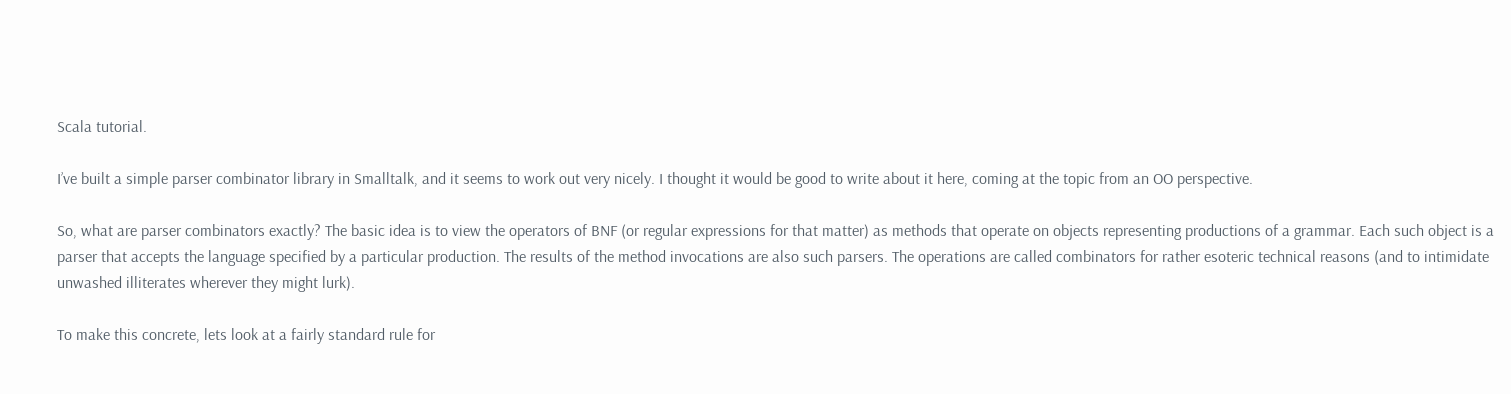Scala tutorial.

I’ve built a simple parser combinator library in Smalltalk, and it seems to work out very nicely. I thought it would be good to write about it here, coming at the topic from an OO perspective.

So, what are parser combinators exactly? The basic idea is to view the operators of BNF (or regular expressions for that matter) as methods that operate on objects representing productions of a grammar. Each such object is a parser that accepts the language specified by a particular production. The results of the method invocations are also such parsers. The operations are called combinators for rather esoteric technical reasons (and to intimidate unwashed illiterates wherever they might lurk).

To make this concrete, lets look at a fairly standard rule for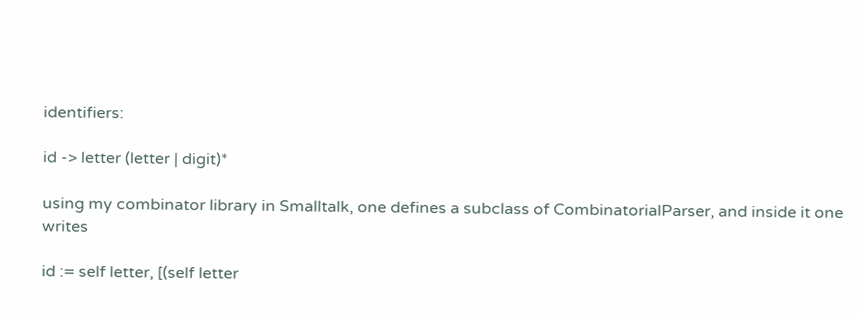identifiers:

id -> letter (letter | digit)*

using my combinator library in Smalltalk, one defines a subclass of CombinatorialParser, and inside it one writes

id := self letter, [(self letter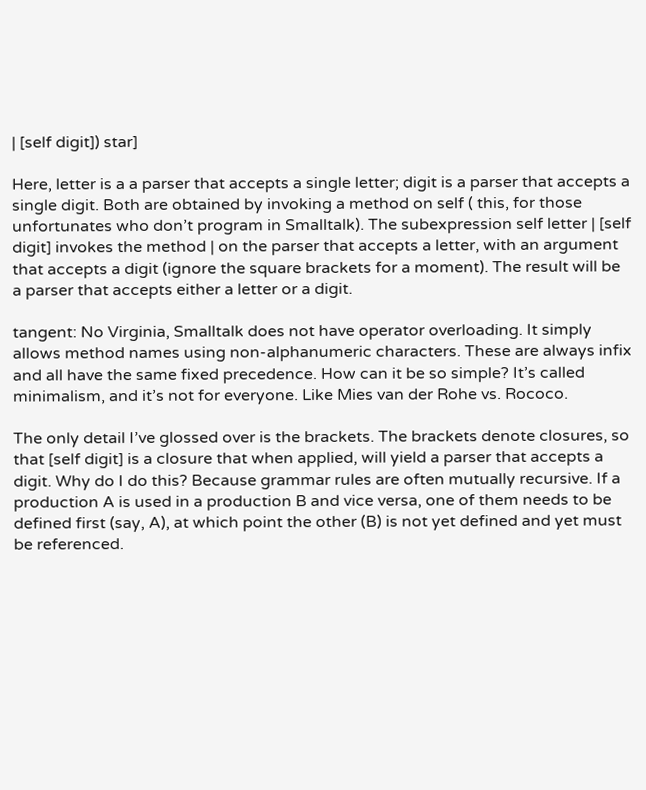| [self digit]) star]

Here, letter is a a parser that accepts a single letter; digit is a parser that accepts a single digit. Both are obtained by invoking a method on self ( this, for those unfortunates who don’t program in Smalltalk). The subexpression self letter | [self digit] invokes the method | on the parser that accepts a letter, with an argument that accepts a digit (ignore the square brackets for a moment). The result will be a parser that accepts either a letter or a digit.

tangent: No Virginia, Smalltalk does not have operator overloading. It simply allows method names using non-alphanumeric characters. These are always infix and all have the same fixed precedence. How can it be so simple? It’s called minimalism, and it’s not for everyone. Like Mies van der Rohe vs. Rococo.

The only detail I’ve glossed over is the brackets. The brackets denote closures, so that [self digit] is a closure that when applied, will yield a parser that accepts a digit. Why do I do this? Because grammar rules are often mutually recursive. If a production A is used in a production B and vice versa, one of them needs to be defined first (say, A), at which point the other (B) is not yet defined and yet must be referenced.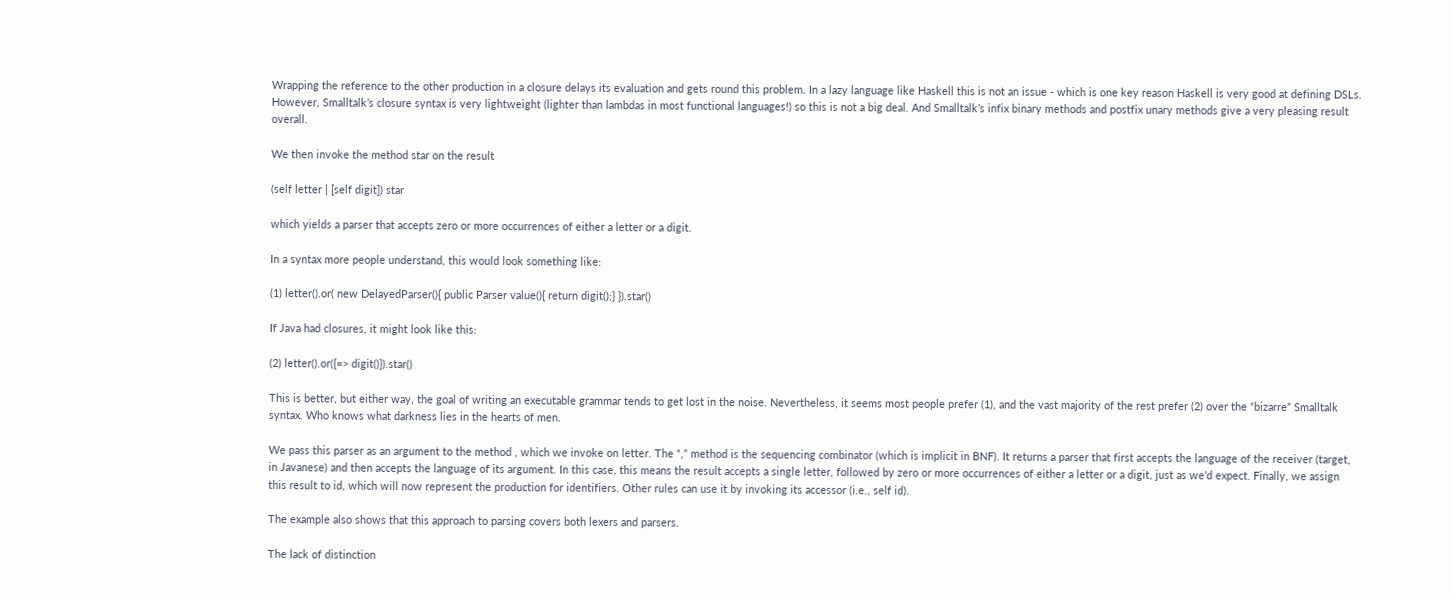Wrapping the reference to the other production in a closure delays its evaluation and gets round this problem. In a lazy language like Haskell this is not an issue - which is one key reason Haskell is very good at defining DSLs. However, Smalltalk’s closure syntax is very lightweight (lighter than lambdas in most functional languages!) so this is not a big deal. And Smalltalk’s infix binary methods and postfix unary methods give a very pleasing result overall.

We then invoke the method star on the result

(self letter | [self digit]) star

which yields a parser that accepts zero or more occurrences of either a letter or a digit.

In a syntax more people understand, this would look something like:

(1) letter().or( new DelayedParser(){ public Parser value(){ return digit();} }).star()

If Java had closures, it might look like this:

(2) letter().or({=> digit()}).star()

This is better, but either way, the goal of writing an executable grammar tends to get lost in the noise. Nevertheless, it seems most people prefer (1), and the vast majority of the rest prefer (2) over the “bizarre” Smalltalk syntax. Who knows what darkness lies in the hearts of men.

We pass this parser as an argument to the method , which we invoke on letter. The “,” method is the sequencing combinator (which is implicit in BNF). It returns a parser that first accepts the language of the receiver (target, in Javanese) and then accepts the language of its argument. In this case, this means the result accepts a single letter, followed by zero or more occurrences of either a letter or a digit, just as we’d expect. Finally, we assign this result to id, which will now represent the production for identifiers. Other rules can use it by invoking its accessor (i.e., self id).

The example also shows that this approach to parsing covers both lexers and parsers.

The lack of distinction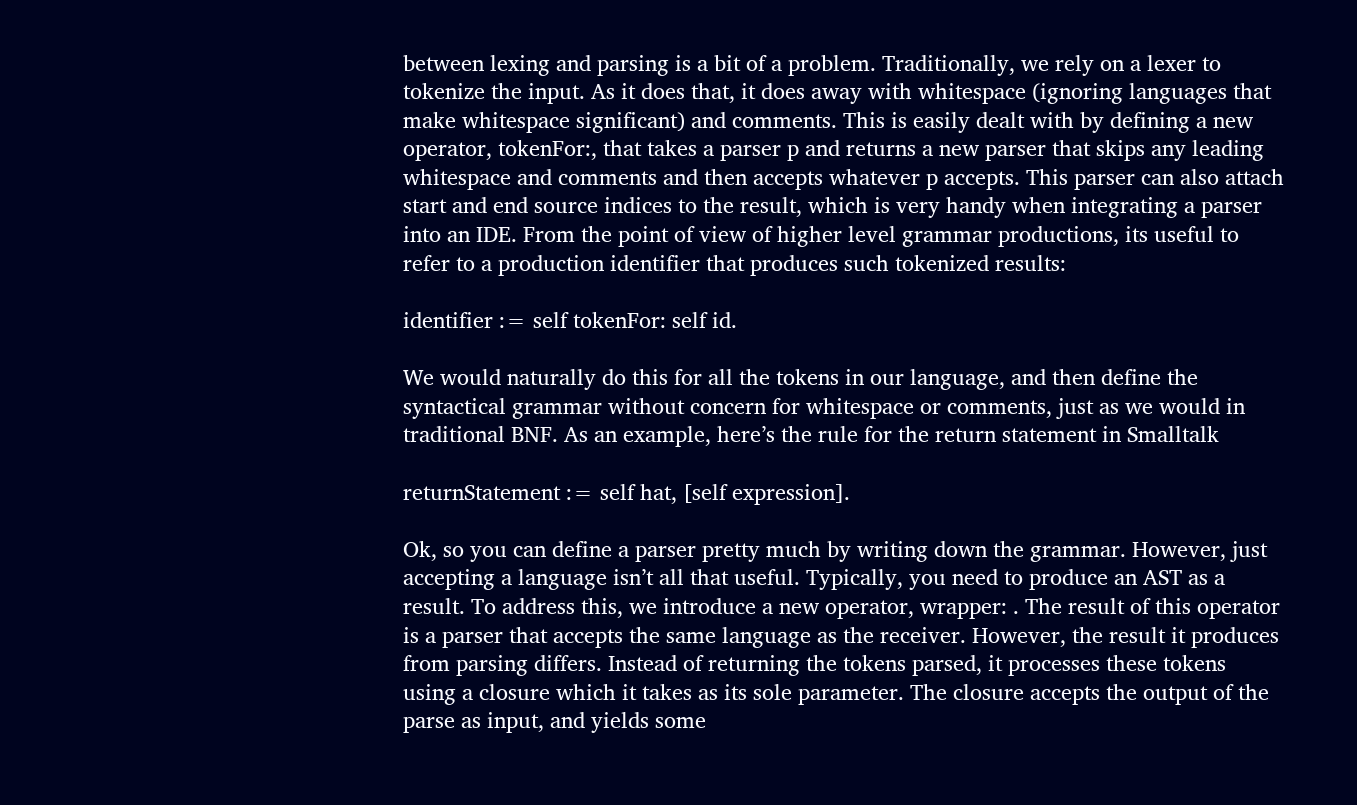between lexing and parsing is a bit of a problem. Traditionally, we rely on a lexer to tokenize the input. As it does that, it does away with whitespace (ignoring languages that make whitespace significant) and comments. This is easily dealt with by defining a new operator, tokenFor:, that takes a parser p and returns a new parser that skips any leading whitespace and comments and then accepts whatever p accepts. This parser can also attach start and end source indices to the result, which is very handy when integrating a parser into an IDE. From the point of view of higher level grammar productions, its useful to refer to a production identifier that produces such tokenized results:

identifier := self tokenFor: self id.

We would naturally do this for all the tokens in our language, and then define the syntactical grammar without concern for whitespace or comments, just as we would in traditional BNF. As an example, here’s the rule for the return statement in Smalltalk

returnStatement := self hat, [self expression].

Ok, so you can define a parser pretty much by writing down the grammar. However, just accepting a language isn’t all that useful. Typically, you need to produce an AST as a result. To address this, we introduce a new operator, wrapper: . The result of this operator is a parser that accepts the same language as the receiver. However, the result it produces from parsing differs. Instead of returning the tokens parsed, it processes these tokens using a closure which it takes as its sole parameter. The closure accepts the output of the parse as input, and yields some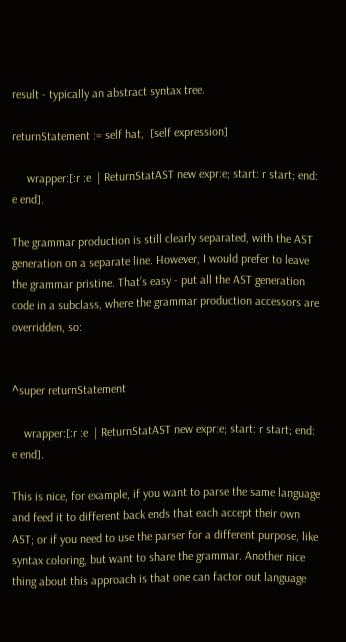result - typically an abstract syntax tree.

returnStatement := self hat,  [self expression]

     wrapper:[:r :e  | ReturnStatAST new expr:e; start: r start; end: e end].

The grammar production is still clearly separated, with the AST generation on a separate line. However, I would prefer to leave the grammar pristine. That’s easy - put all the AST generation code in a subclass, where the grammar production accessors are overridden, so:


^super returnStatement

    wrapper:[:r :e  | ReturnStatAST new expr:e; start: r start; end: e end].

This is nice, for example, if you want to parse the same language and feed it to different back ends that each accept their own AST; or if you need to use the parser for a different purpose, like syntax coloring, but want to share the grammar. Another nice thing about this approach is that one can factor out language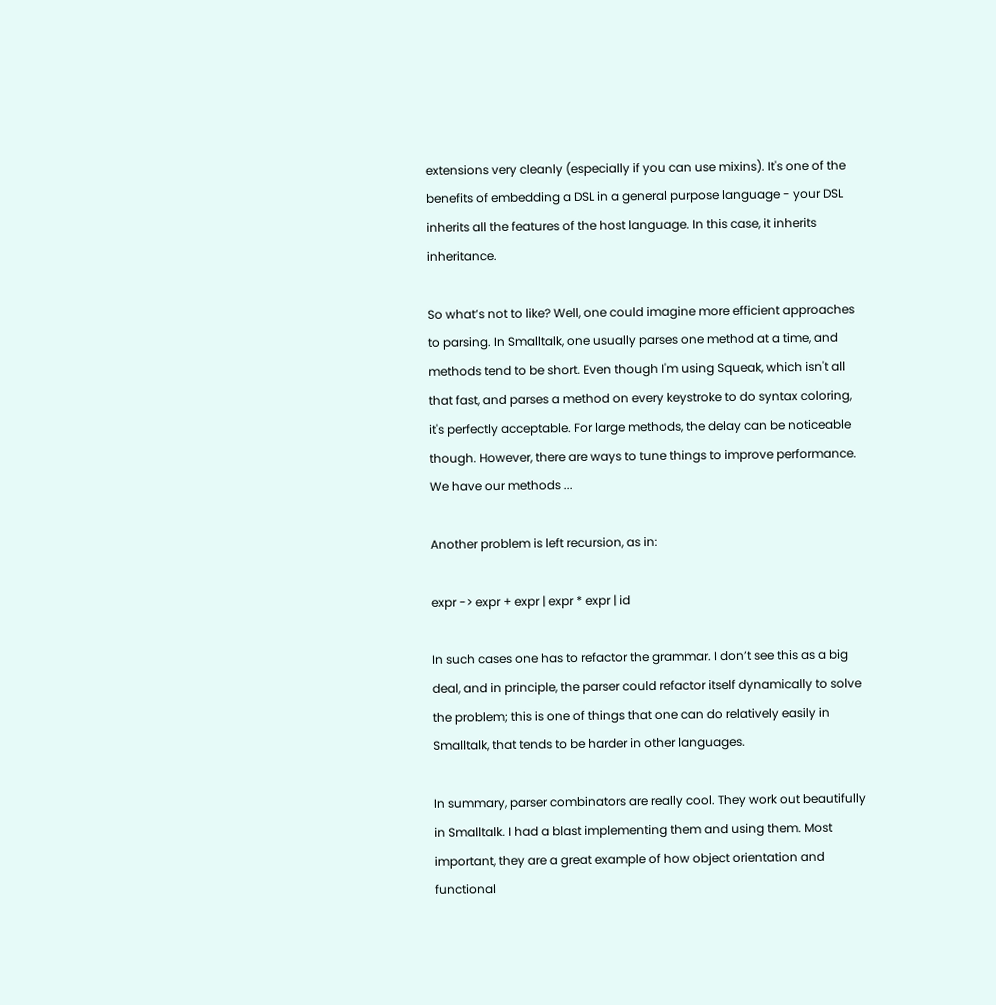extensions very cleanly (especially if you can use mixins). It's one of the benefits of embedding a DSL in a general purpose language - your DSL inherits all the features of the host language. In this case, it inherits inheritance.

So what’s not to like? Well, one could imagine more efficient approaches to parsing. In Smalltalk, one usually parses one method at a time, and methods tend to be short. Even though I'm using Squeak, which isn't all that fast, and parses a method on every keystroke to do syntax coloring, it's perfectly acceptable. For large methods, the delay can be noticeable though. However, there are ways to tune things to improve performance. We have our methods ...

Another problem is left recursion, as in:

expr -> expr + expr | expr * expr | id

In such cases one has to refactor the grammar. I don’t see this as a big deal, and in principle, the parser could refactor itself dynamically to solve the problem; this is one of things that one can do relatively easily in Smalltalk, that tends to be harder in other languages.

In summary, parser combinators are really cool. They work out beautifully in Smalltalk. I had a blast implementing them and using them. Most important, they are a great example of how object orientation and functional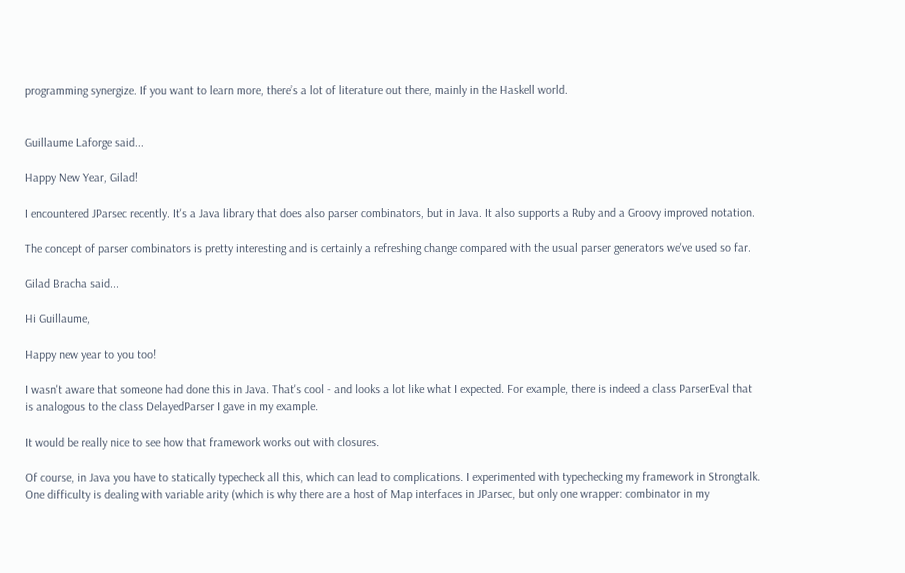programming synergize. If you want to learn more, there’s a lot of literature out there, mainly in the Haskell world.


Guillaume Laforge said...

Happy New Year, Gilad!

I encountered JParsec recently. It's a Java library that does also parser combinators, but in Java. It also supports a Ruby and a Groovy improved notation.

The concept of parser combinators is pretty interesting and is certainly a refreshing change compared with the usual parser generators we've used so far.

Gilad Bracha said...

Hi Guillaume,

Happy new year to you too!

I wasn't aware that someone had done this in Java. That's cool - and looks a lot like what I expected. For example, there is indeed a class ParserEval that is analogous to the class DelayedParser I gave in my example.

It would be really nice to see how that framework works out with closures.

Of course, in Java you have to statically typecheck all this, which can lead to complications. I experimented with typechecking my framework in Strongtalk. One difficulty is dealing with variable arity (which is why there are a host of Map interfaces in JParsec, but only one wrapper: combinator in my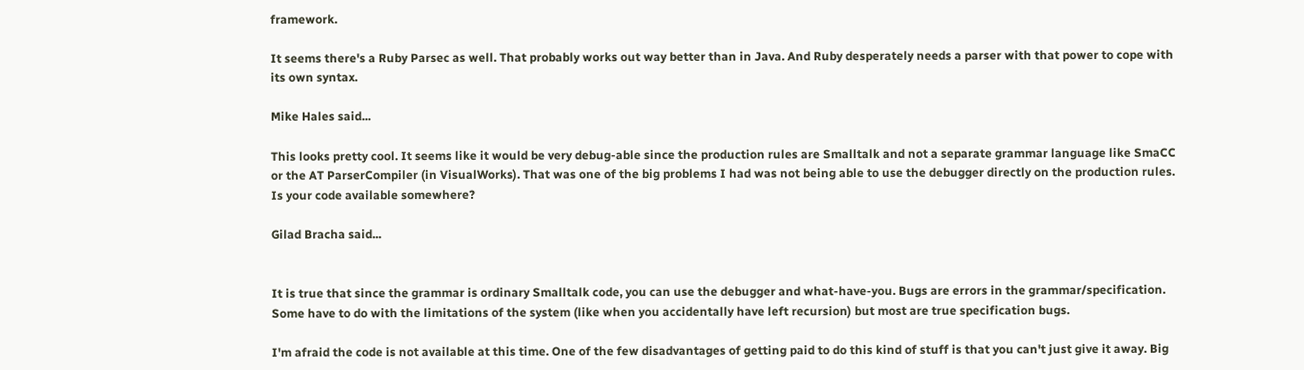framework.

It seems there's a Ruby Parsec as well. That probably works out way better than in Java. And Ruby desperately needs a parser with that power to cope with its own syntax.

Mike Hales said...

This looks pretty cool. It seems like it would be very debug-able since the production rules are Smalltalk and not a separate grammar language like SmaCC or the AT ParserCompiler (in VisualWorks). That was one of the big problems I had was not being able to use the debugger directly on the production rules. Is your code available somewhere?

Gilad Bracha said...


It is true that since the grammar is ordinary Smalltalk code, you can use the debugger and what-have-you. Bugs are errors in the grammar/specification. Some have to do with the limitations of the system (like when you accidentally have left recursion) but most are true specification bugs.

I'm afraid the code is not available at this time. One of the few disadvantages of getting paid to do this kind of stuff is that you can't just give it away. Big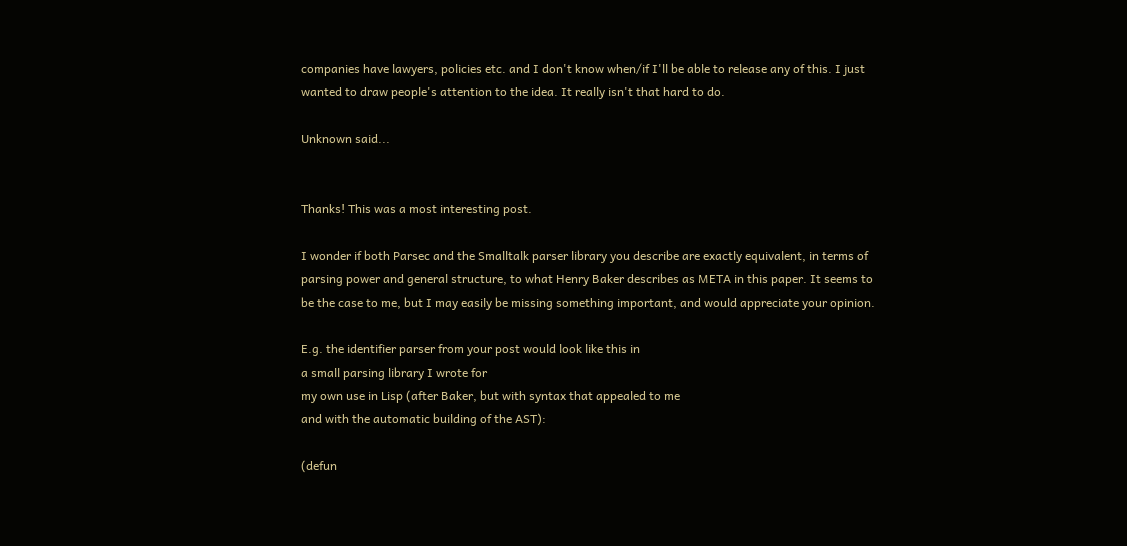companies have lawyers, policies etc. and I don't know when/if I'll be able to release any of this. I just wanted to draw people's attention to the idea. It really isn't that hard to do.

Unknown said...


Thanks! This was a most interesting post.

I wonder if both Parsec and the Smalltalk parser library you describe are exactly equivalent, in terms of parsing power and general structure, to what Henry Baker describes as META in this paper. It seems to be the case to me, but I may easily be missing something important, and would appreciate your opinion.

E.g. the identifier parser from your post would look like this in
a small parsing library I wrote for
my own use in Lisp (after Baker, but with syntax that appealed to me
and with the automatic building of the AST):

(defun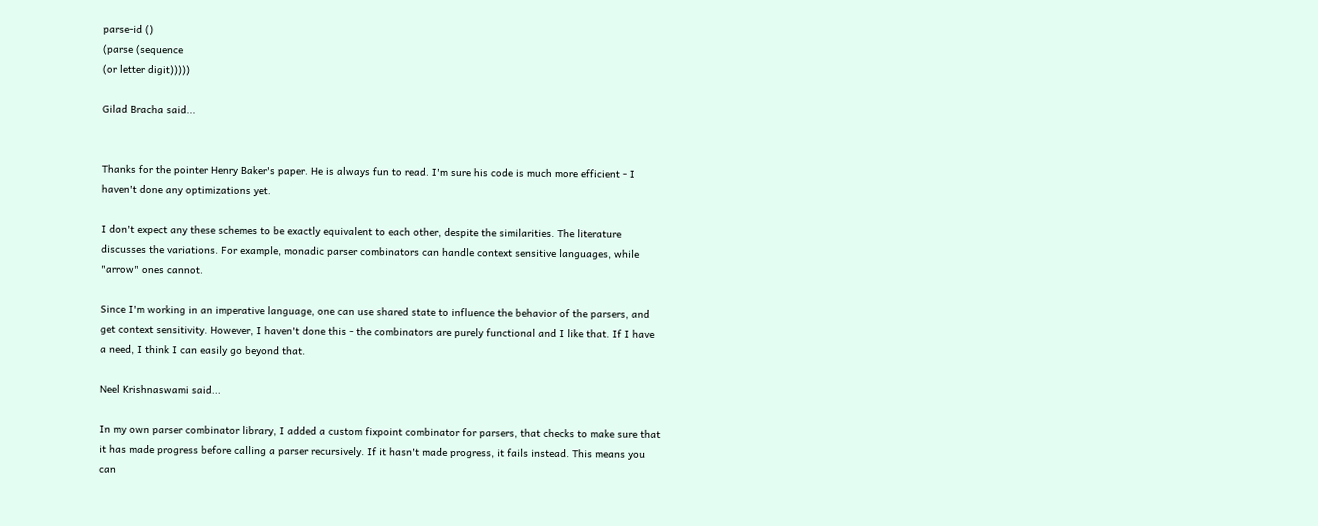parse-id ()
(parse (sequence
(or letter digit)))))

Gilad Bracha said...


Thanks for the pointer Henry Baker's paper. He is always fun to read. I'm sure his code is much more efficient - I haven't done any optimizations yet.

I don't expect any these schemes to be exactly equivalent to each other, despite the similarities. The literature discusses the variations. For example, monadic parser combinators can handle context sensitive languages, while "arrow" ones cannot.

Since I'm working in an imperative language, one can use shared state to influence the behavior of the parsers, and get context sensitivity. However, I haven't done this - the combinators are purely functional and I like that. If I have a need, I think I can easily go beyond that.

Neel Krishnaswami said...

In my own parser combinator library, I added a custom fixpoint combinator for parsers, that checks to make sure that it has made progress before calling a parser recursively. If it hasn't made progress, it fails instead. This means you can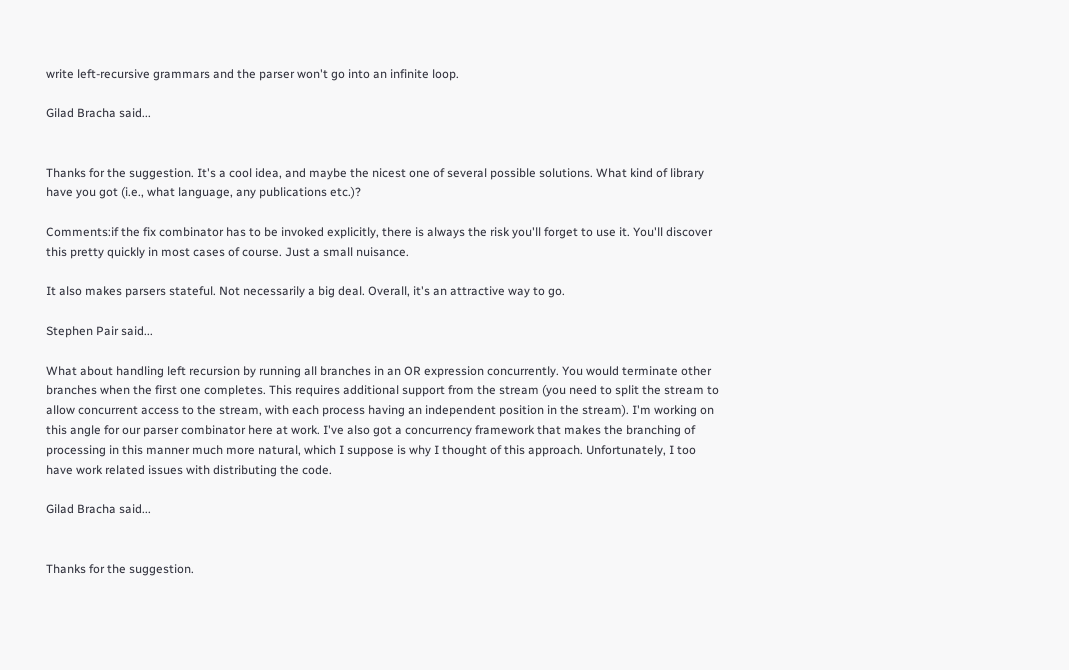write left-recursive grammars and the parser won't go into an infinite loop.

Gilad Bracha said...


Thanks for the suggestion. It's a cool idea, and maybe the nicest one of several possible solutions. What kind of library have you got (i.e., what language, any publications etc.)?

Comments:if the fix combinator has to be invoked explicitly, there is always the risk you'll forget to use it. You'll discover this pretty quickly in most cases of course. Just a small nuisance.

It also makes parsers stateful. Not necessarily a big deal. Overall, it's an attractive way to go.

Stephen Pair said...

What about handling left recursion by running all branches in an OR expression concurrently. You would terminate other branches when the first one completes. This requires additional support from the stream (you need to split the stream to allow concurrent access to the stream, with each process having an independent position in the stream). I'm working on this angle for our parser combinator here at work. I've also got a concurrency framework that makes the branching of processing in this manner much more natural, which I suppose is why I thought of this approach. Unfortunately, I too have work related issues with distributing the code.

Gilad Bracha said...


Thanks for the suggestion.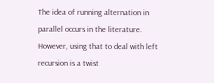The idea of running alternation in parallel occurs in the literature. However, using that to deal with left recursion is a twist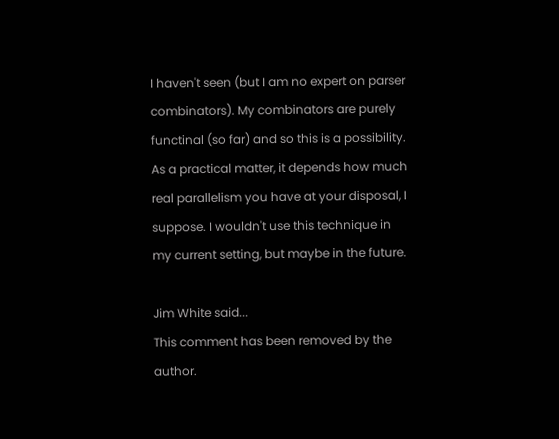I haven't seen (but I am no expert on parser combinators). My combinators are purely functinal (so far) and so this is a possibility. As a practical matter, it depends how much real parallelism you have at your disposal, I suppose. I wouldn't use this technique in my current setting, but maybe in the future.

Jim White said...
This comment has been removed by the author.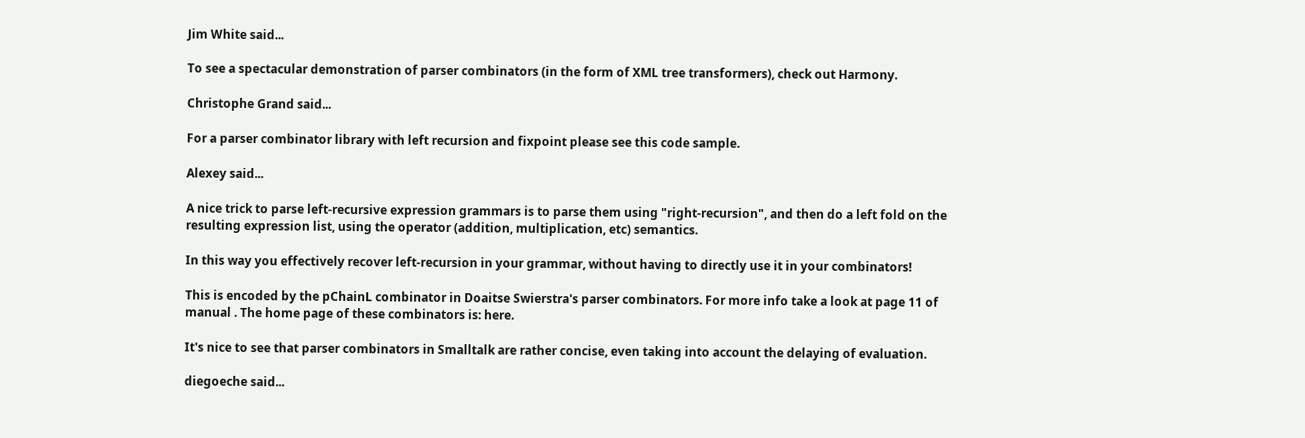Jim White said...

To see a spectacular demonstration of parser combinators (in the form of XML tree transformers), check out Harmony.

Christophe Grand said...

For a parser combinator library with left recursion and fixpoint please see this code sample.

Alexey said...

A nice trick to parse left-recursive expression grammars is to parse them using "right-recursion", and then do a left fold on the resulting expression list, using the operator (addition, multiplication, etc) semantics.

In this way you effectively recover left-recursion in your grammar, without having to directly use it in your combinators!

This is encoded by the pChainL combinator in Doaitse Swierstra's parser combinators. For more info take a look at page 11 of manual . The home page of these combinators is: here.

It's nice to see that parser combinators in Smalltalk are rather concise, even taking into account the delaying of evaluation.

diegoeche said...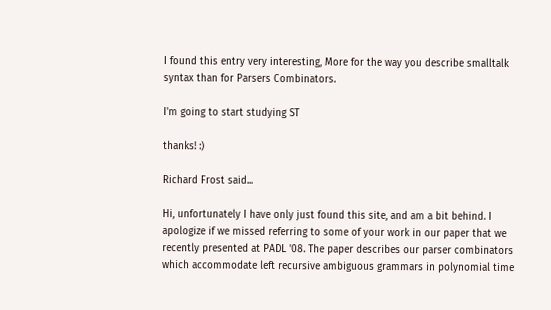I found this entry very interesting, More for the way you describe smalltalk syntax than for Parsers Combinators.

I'm going to start studying ST

thanks! :)

Richard Frost said...

Hi, unfortunately I have only just found this site, and am a bit behind. I apologize if we missed referring to some of your work in our paper that we recently presented at PADL '08. The paper describes our parser combinators which accommodate left recursive ambiguous grammars in polynomial time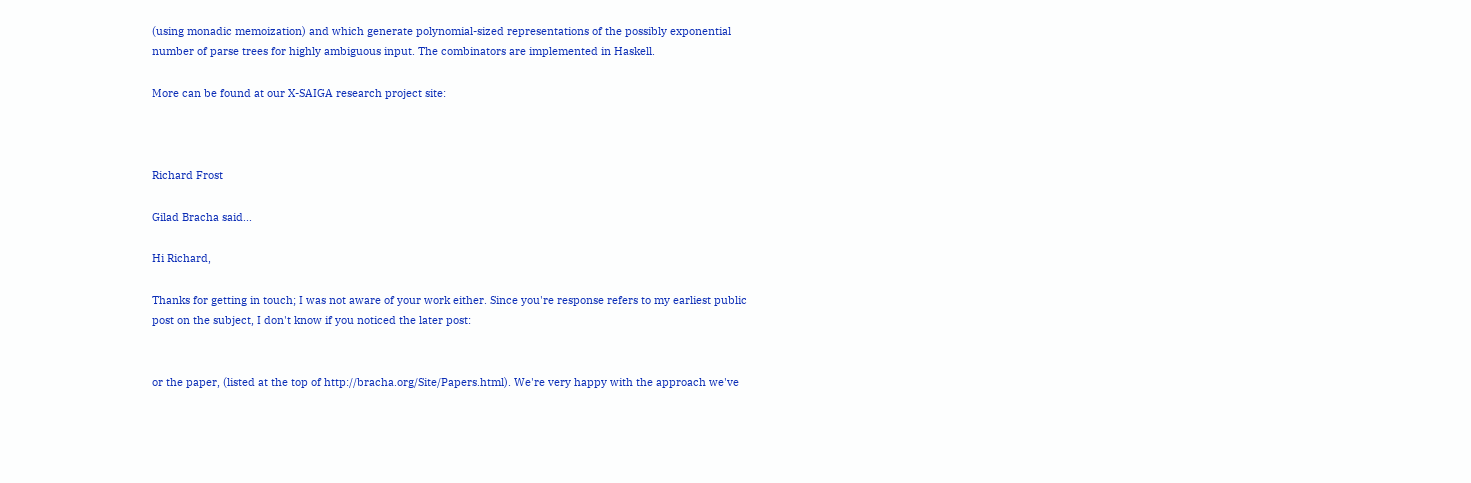(using monadic memoization) and which generate polynomial-sized representations of the possibly exponential number of parse trees for highly ambiguous input. The combinators are implemented in Haskell.

More can be found at our X-SAIGA research project site:



Richard Frost

Gilad Bracha said...

Hi Richard,

Thanks for getting in touch; I was not aware of your work either. Since you're response refers to my earliest public post on the subject, I don't know if you noticed the later post:


or the paper, (listed at the top of http://bracha.org/Site/Papers.html). We're very happy with the approach we've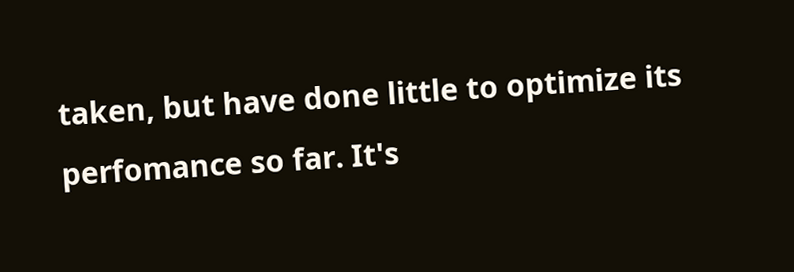taken, but have done little to optimize its perfomance so far. It's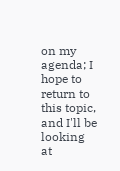on my agenda; I hope to return to this topic, and I'll be looking at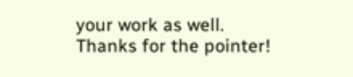your work as well. Thanks for the pointer!